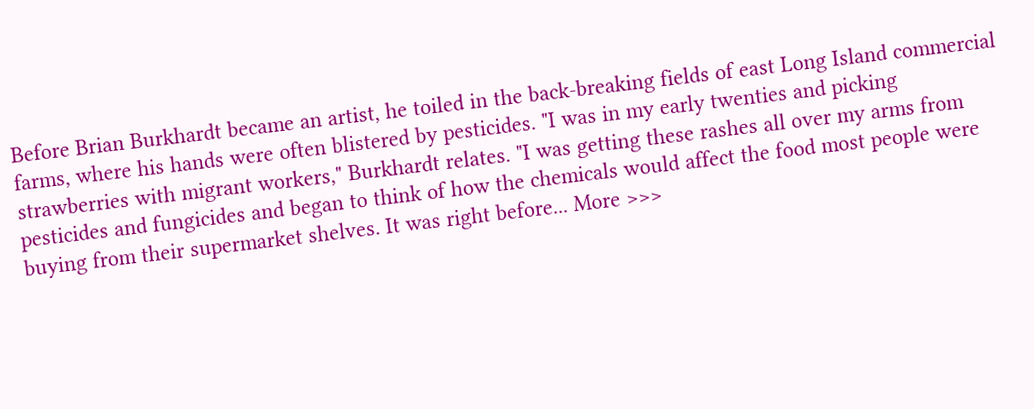Before Brian Burkhardt became an artist, he toiled in the back-breaking fields of east Long Island commercial farms, where his hands were often blistered by pesticides. "I was in my early twenties and picking strawberries with migrant workers," Burkhardt relates. "I was getting these rashes all over my arms from pesticides and fungicides and began to think of how the chemicals would affect the food most people were buying from their supermarket shelves. It was right before... More >>>